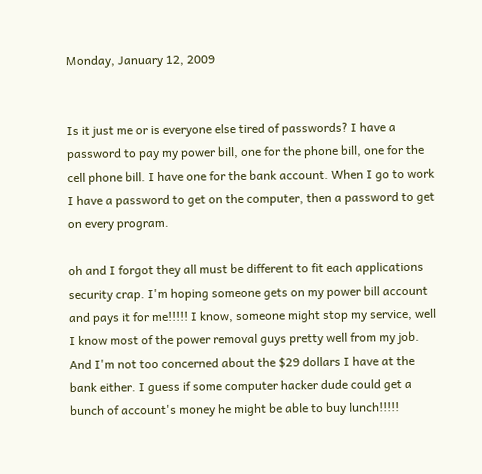Monday, January 12, 2009


Is it just me or is everyone else tired of passwords? I have a password to pay my power bill, one for the phone bill, one for the cell phone bill. I have one for the bank account. When I go to work I have a password to get on the computer, then a password to get on every program.

oh and I forgot they all must be different to fit each applications security crap. I'm hoping someone gets on my power bill account and pays it for me!!!!! I know, someone might stop my service, well I know most of the power removal guys pretty well from my job. And I'm not too concerned about the $29 dollars I have at the bank either. I guess if some computer hacker dude could get a bunch of account's money he might be able to buy lunch!!!!!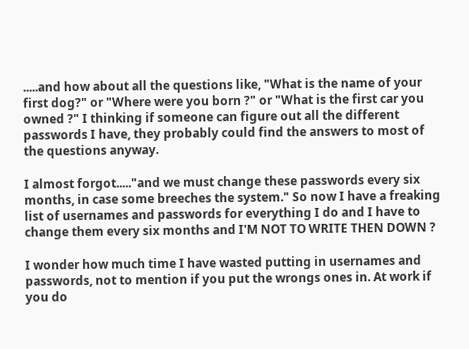.....and how about all the questions like, "What is the name of your first dog?" or "Where were you born ?" or "What is the first car you owned ?" I thinking if someone can figure out all the different passwords I have, they probably could find the answers to most of the questions anyway.

I almost forgot....."and we must change these passwords every six months, in case some breeches the system." So now I have a freaking list of usernames and passwords for everything I do and I have to change them every six months and I'M NOT TO WRITE THEN DOWN ?

I wonder how much time I have wasted putting in usernames and passwords, not to mention if you put the wrongs ones in. At work if you do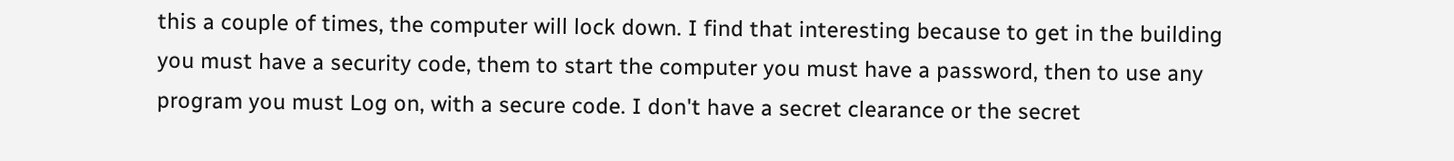this a couple of times, the computer will lock down. I find that interesting because to get in the building you must have a security code, them to start the computer you must have a password, then to use any program you must Log on, with a secure code. I don't have a secret clearance or the secret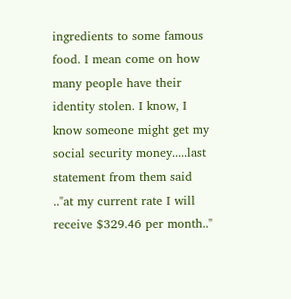ingredients to some famous food. I mean come on how many people have their identity stolen. I know, I know someone might get my social security money.....last statement from them said .."at my current rate I will receive $329.46 per month.."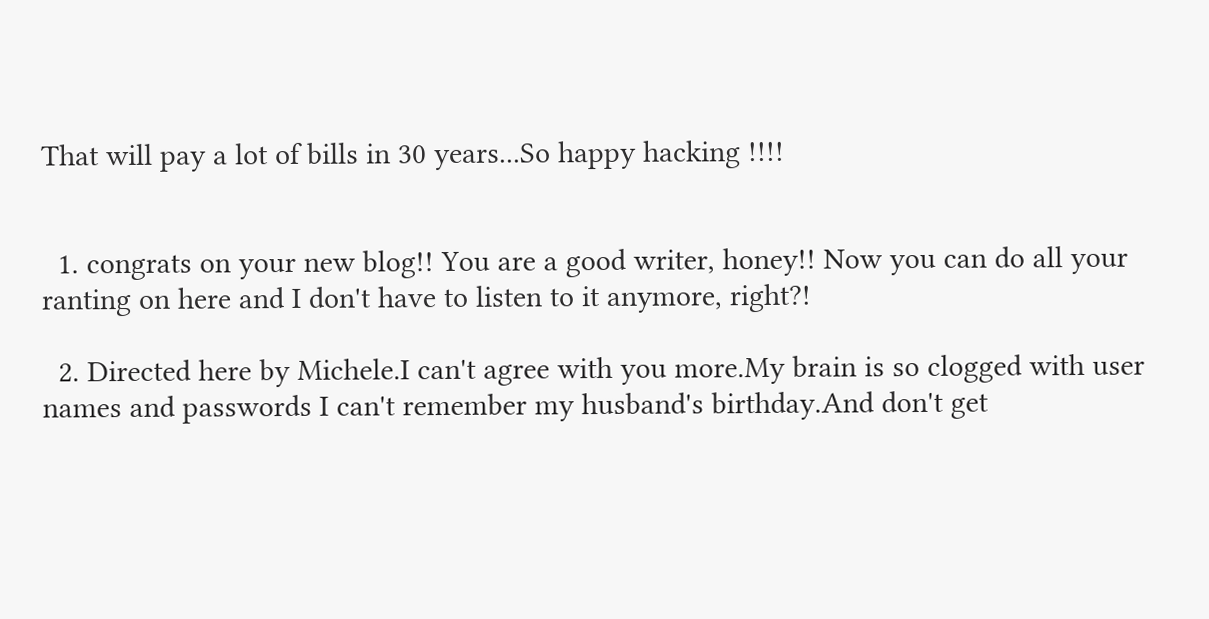That will pay a lot of bills in 30 years...So happy hacking !!!!


  1. congrats on your new blog!! You are a good writer, honey!! Now you can do all your ranting on here and I don't have to listen to it anymore, right?!

  2. Directed here by Michele.I can't agree with you more.My brain is so clogged with user names and passwords I can't remember my husband's birthday.And don't get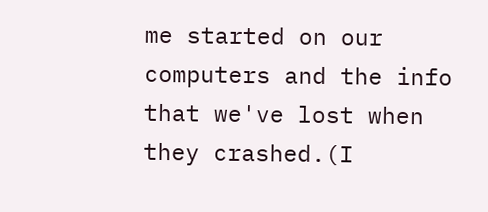me started on our computers and the info that we've lost when they crashed.(I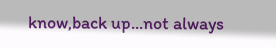know,back up...not always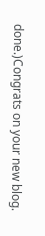done.)Congrats on your new blog.